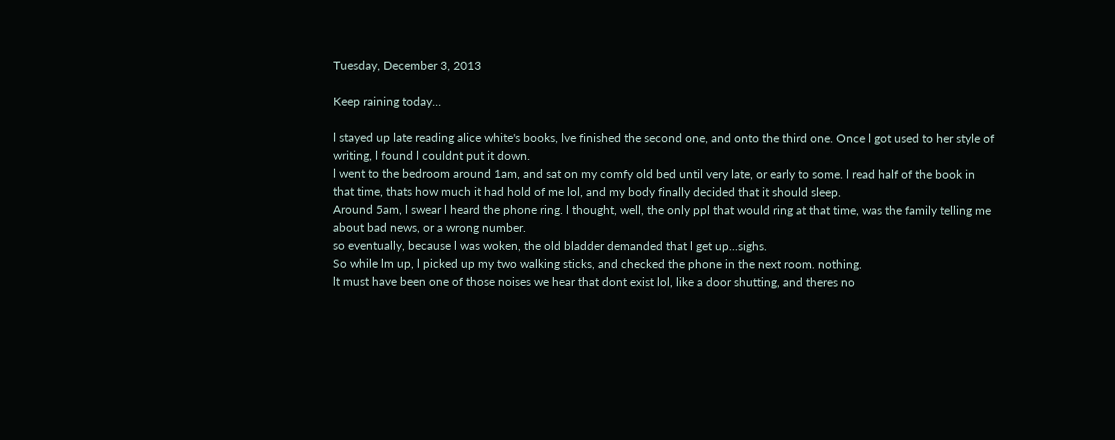Tuesday, December 3, 2013

Keep raining today...

l stayed up late reading alice white's books, lve finished the second one, and onto the third one. Once l got used to her style of writing, l found l couldnt put it down.
l went to the bedroom around 1am, and sat on my comfy old bed until very late, or early to some. l read half of the book in that time, thats how much it had hold of me lol, and my body finally decided that it should sleep.
Around 5am, l swear l heard the phone ring. l thought, well, the only ppl that would ring at that time, was the family telling me about bad news, or a wrong number.
so eventually, because l was woken, the old bladder demanded that l get up...sighs.
So while lm up, l picked up my two walking sticks, and checked the phone in the next room. nothing.
lt must have been one of those noises we hear that dont exist lol, like a door shutting, and theres no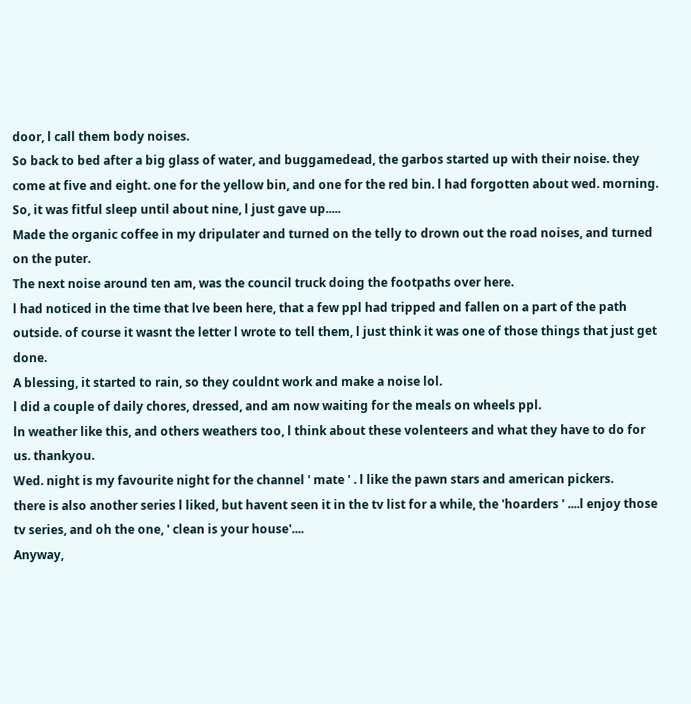door, l call them body noises.
So back to bed after a big glass of water, and buggamedead, the garbos started up with their noise. they come at five and eight. one for the yellow bin, and one for the red bin. l had forgotten about wed. morning.
So, it was fitful sleep until about nine, l just gave up.....
Made the organic coffee in my dripulater and turned on the telly to drown out the road noises, and turned on the puter.
The next noise around ten am, was the council truck doing the footpaths over here.
l had noticed in the time that lve been here, that a few ppl had tripped and fallen on a part of the path outside. of course it wasnt the letter l wrote to tell them, l just think it was one of those things that just get done.
A blessing, it started to rain, so they couldnt work and make a noise lol.
l did a couple of daily chores, dressed, and am now waiting for the meals on wheels ppl.
ln weather like this, and others weathers too, l think about these volenteers and what they have to do for us. thankyou.
Wed. night is my favourite night for the channel ' mate ' . l like the pawn stars and american pickers.
there is also another series l liked, but havent seen it in the tv list for a while, the 'hoarders ' ....l enjoy those tv series, and oh the one, ' clean is your house'....
Anyway,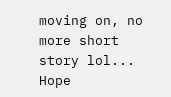moving on, no more short story lol...
Hope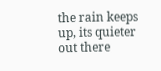the rain keeps up, its quieter out there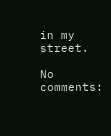in my street.

No comments: